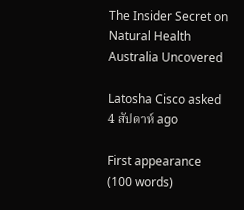The Insider Secret on Natural Health Australia Uncovered

Latosha Cisco asked 4 สัปดาห์ ago

First appearance (100 words)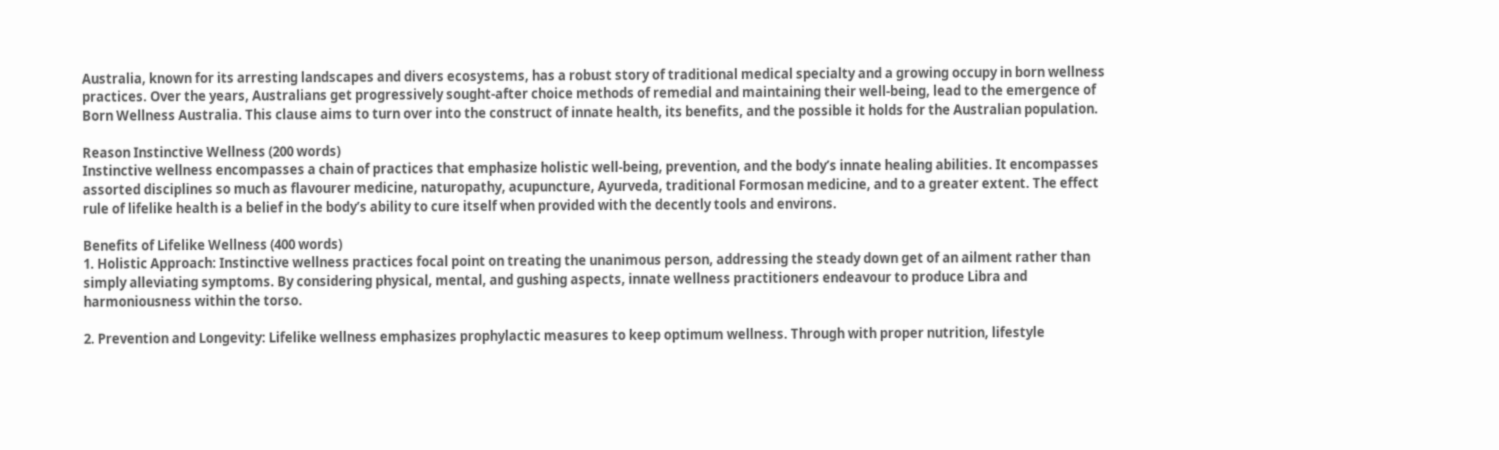Australia, known for its arresting landscapes and divers ecosystems, has a robust story of traditional medical specialty and a growing occupy in born wellness practices. Over the years, Australians get progressively sought-after choice methods of remedial and maintaining their well-being, lead to the emergence of Born Wellness Australia. This clause aims to turn over into the construct of innate health, its benefits, and the possible it holds for the Australian population.

Reason Instinctive Wellness (200 words)
Instinctive wellness encompasses a chain of practices that emphasize holistic well-being, prevention, and the body’s innate healing abilities. It encompasses assorted disciplines so much as flavourer medicine, naturopathy, acupuncture, Ayurveda, traditional Formosan medicine, and to a greater extent. The effect rule of lifelike health is a belief in the body’s ability to cure itself when provided with the decently tools and environs.

Benefits of Lifelike Wellness (400 words)
1. Holistic Approach: Instinctive wellness practices focal point on treating the unanimous person, addressing the steady down get of an ailment rather than simply alleviating symptoms. By considering physical, mental, and gushing aspects, innate wellness practitioners endeavour to produce Libra and harmoniousness within the torso.

2. Prevention and Longevity: Lifelike wellness emphasizes prophylactic measures to keep optimum wellness. Through with proper nutrition, lifestyle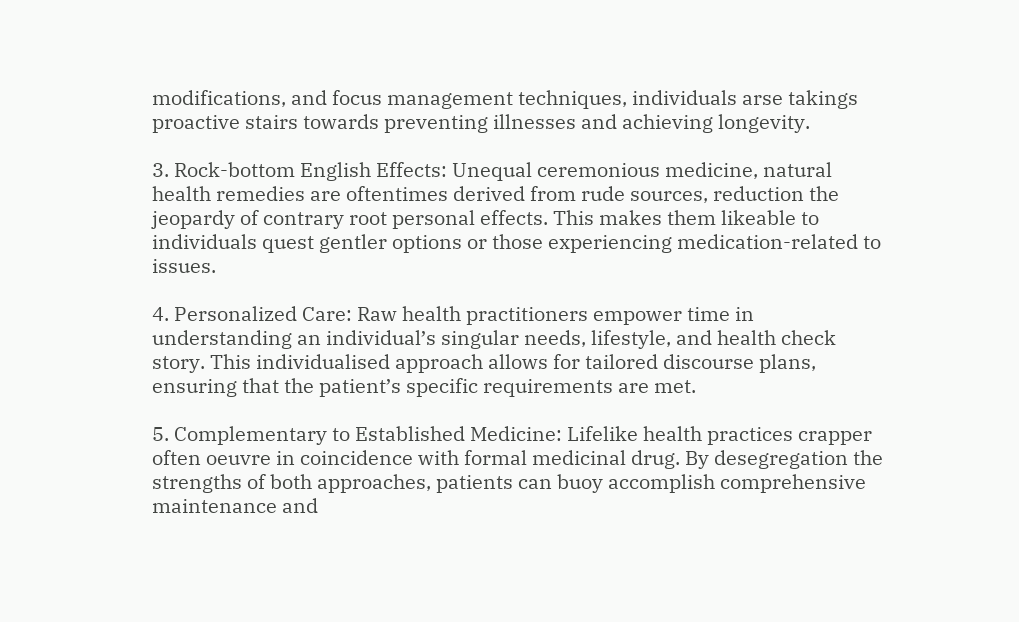modifications, and focus management techniques, individuals arse takings proactive stairs towards preventing illnesses and achieving longevity.

3. Rock-bottom English Effects: Unequal ceremonious medicine, natural health remedies are oftentimes derived from rude sources, reduction the jeopardy of contrary root personal effects. This makes them likeable to individuals quest gentler options or those experiencing medication-related to issues.

4. Personalized Care: Raw health practitioners empower time in understanding an individual’s singular needs, lifestyle, and health check story. This individualised approach allows for tailored discourse plans, ensuring that the patient’s specific requirements are met.

5. Complementary to Established Medicine: Lifelike health practices crapper often oeuvre in coincidence with formal medicinal drug. By desegregation the strengths of both approaches, patients can buoy accomplish comprehensive maintenance and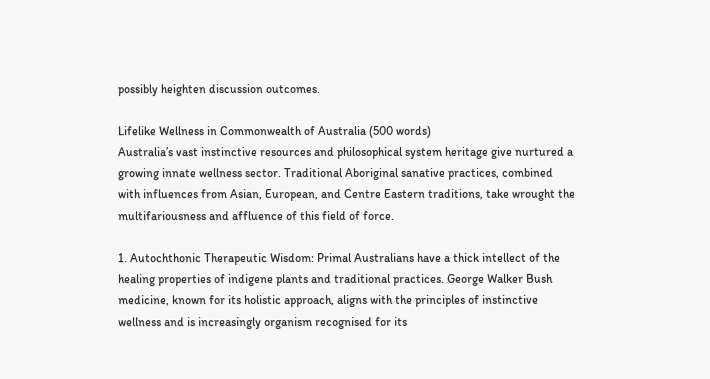possibly heighten discussion outcomes.

Lifelike Wellness in Commonwealth of Australia (500 words)
Australia’s vast instinctive resources and philosophical system heritage give nurtured a growing innate wellness sector. Traditional Aboriginal sanative practices, combined with influences from Asian, European, and Centre Eastern traditions, take wrought the multifariousness and affluence of this field of force.

1. Autochthonic Therapeutic Wisdom: Primal Australians have a thick intellect of the healing properties of indigene plants and traditional practices. George Walker Bush medicine, known for its holistic approach, aligns with the principles of instinctive wellness and is increasingly organism recognised for its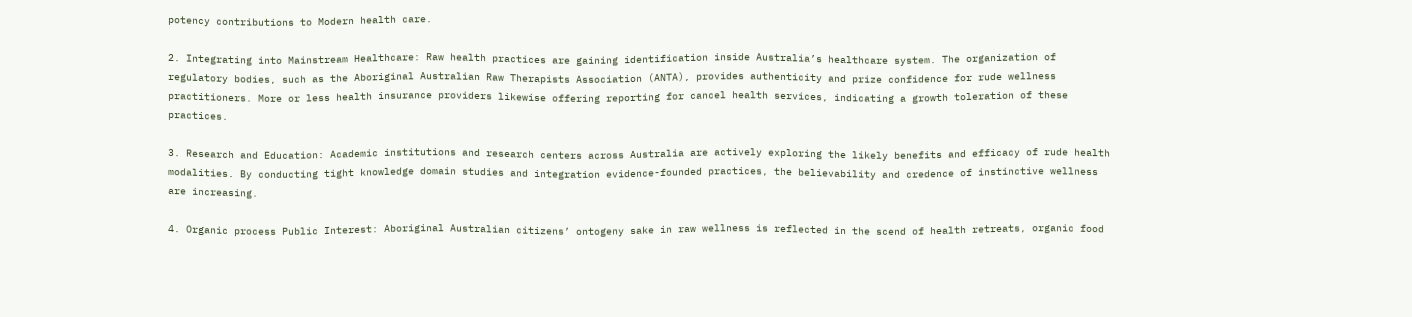potency contributions to Modern health care.

2. Integrating into Mainstream Healthcare: Raw health practices are gaining identification inside Australia’s healthcare system. The organization of regulatory bodies, such as the Aboriginal Australian Raw Therapists Association (ANTA), provides authenticity and prize confidence for rude wellness practitioners. More or less health insurance providers likewise offering reporting for cancel health services, indicating a growth toleration of these practices.

3. Research and Education: Academic institutions and research centers across Australia are actively exploring the likely benefits and efficacy of rude health modalities. By conducting tight knowledge domain studies and integration evidence-founded practices, the believability and credence of instinctive wellness are increasing.

4. Organic process Public Interest: Aboriginal Australian citizens’ ontogeny sake in raw wellness is reflected in the scend of health retreats, organic food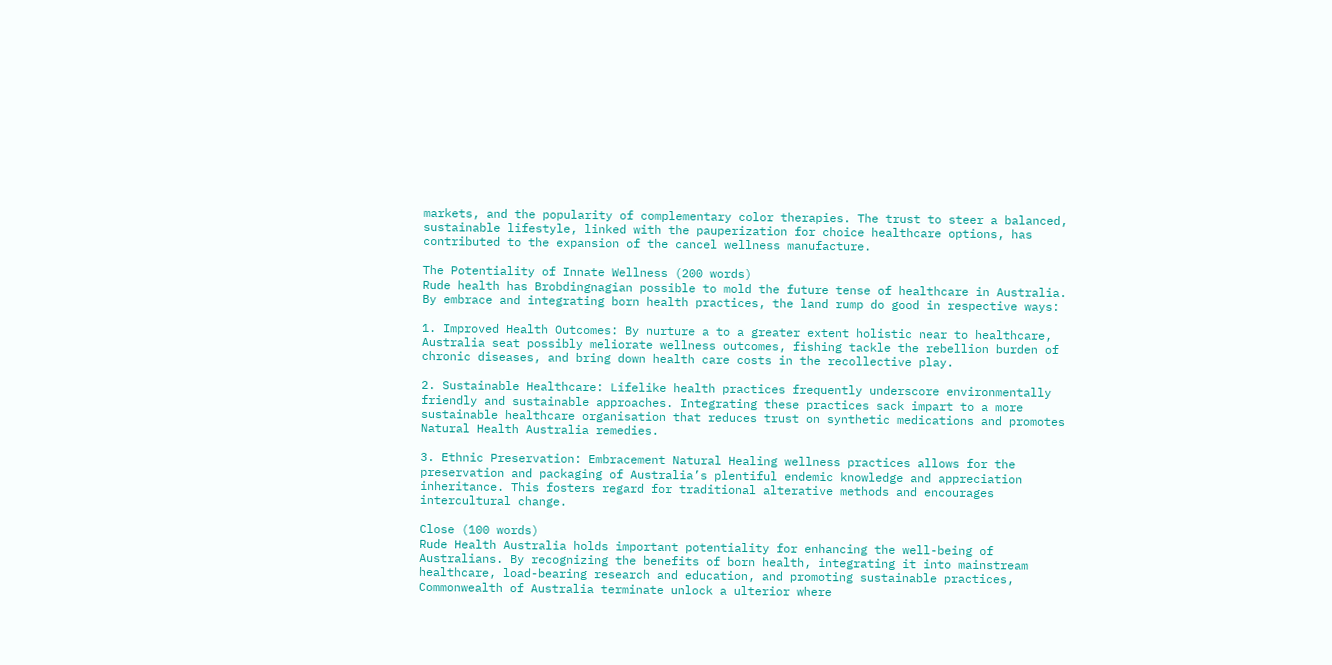markets, and the popularity of complementary color therapies. The trust to steer a balanced, sustainable lifestyle, linked with the pauperization for choice healthcare options, has contributed to the expansion of the cancel wellness manufacture.

The Potentiality of Innate Wellness (200 words)
Rude health has Brobdingnagian possible to mold the future tense of healthcare in Australia. By embrace and integrating born health practices, the land rump do good in respective ways:

1. Improved Health Outcomes: By nurture a to a greater extent holistic near to healthcare, Australia seat possibly meliorate wellness outcomes, fishing tackle the rebellion burden of chronic diseases, and bring down health care costs in the recollective play.

2. Sustainable Healthcare: Lifelike health practices frequently underscore environmentally friendly and sustainable approaches. Integrating these practices sack impart to a more sustainable healthcare organisation that reduces trust on synthetic medications and promotes Natural Health Australia remedies.

3. Ethnic Preservation: Embracement Natural Healing wellness practices allows for the preservation and packaging of Australia’s plentiful endemic knowledge and appreciation inheritance. This fosters regard for traditional alterative methods and encourages intercultural change.

Close (100 words)
Rude Health Australia holds important potentiality for enhancing the well-being of Australians. By recognizing the benefits of born health, integrating it into mainstream healthcare, load-bearing research and education, and promoting sustainable practices, Commonwealth of Australia terminate unlock a ulterior where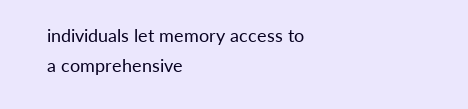individuals let memory access to a comprehensive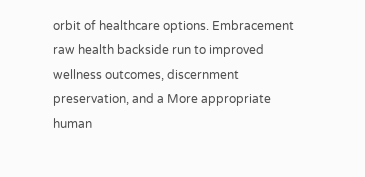orbit of healthcare options. Embracement raw health backside run to improved wellness outcomes, discernment preservation, and a More appropriate human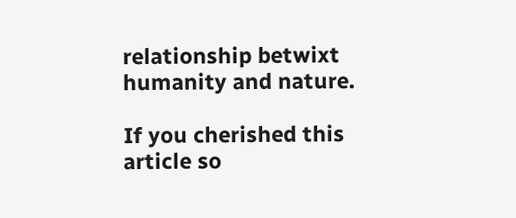relationship betwixt humanity and nature.

If you cherished this article so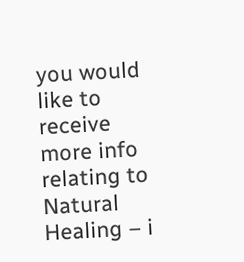you would like to receive more info relating to Natural Healing – i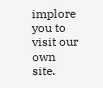implore you to visit our own site.